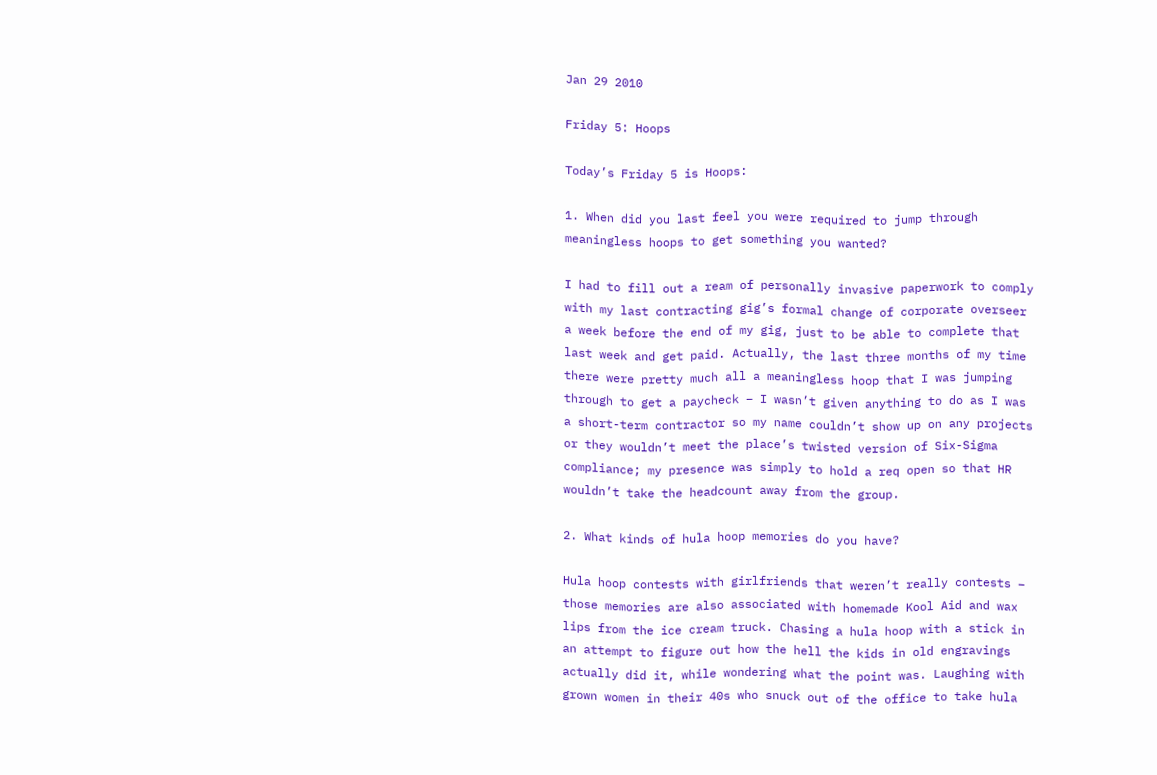Jan 29 2010

Friday 5: Hoops

Today’s Friday 5 is Hoops:

1. When did you last feel you were required to jump through meaningless hoops to get something you wanted?

I had to fill out a ream of personally invasive paperwork to comply with my last contracting gig’s formal change of corporate overseer a week before the end of my gig, just to be able to complete that last week and get paid. Actually, the last three months of my time there were pretty much all a meaningless hoop that I was jumping through to get a paycheck – I wasn’t given anything to do as I was a short-term contractor so my name couldn’t show up on any projects or they wouldn’t meet the place’s twisted version of Six-Sigma compliance; my presence was simply to hold a req open so that HR wouldn’t take the headcount away from the group.

2. What kinds of hula hoop memories do you have?

Hula hoop contests with girlfriends that weren’t really contests – those memories are also associated with homemade Kool Aid and wax lips from the ice cream truck. Chasing a hula hoop with a stick in an attempt to figure out how the hell the kids in old engravings actually did it, while wondering what the point was. Laughing with grown women in their 40s who snuck out of the office to take hula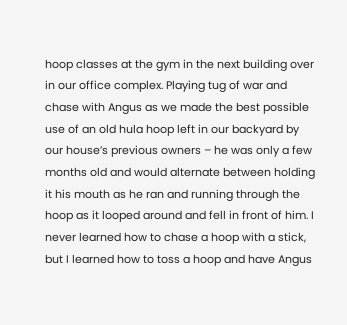hoop classes at the gym in the next building over in our office complex. Playing tug of war and chase with Angus as we made the best possible use of an old hula hoop left in our backyard by our house’s previous owners – he was only a few months old and would alternate between holding it his mouth as he ran and running through the hoop as it looped around and fell in front of him. I never learned how to chase a hoop with a stick, but I learned how to toss a hoop and have Angus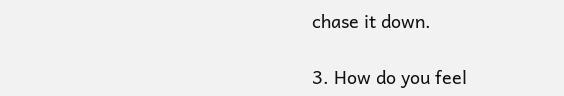chase it down.

3. How do you feel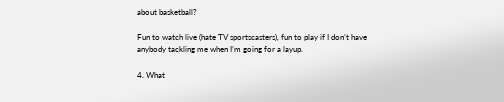about basketball?

Fun to watch live (hate TV sportscasters), fun to play if I don’t have anybody tackling me when I’m going for a layup.

4. What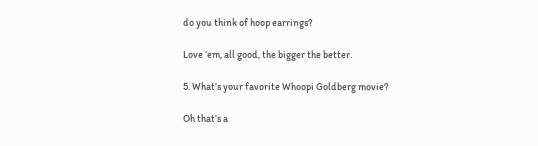do you think of hoop earrings?

Love ‘em, all good, the bigger the better.

5. What’s your favorite Whoopi Goldberg movie?

Oh that’s a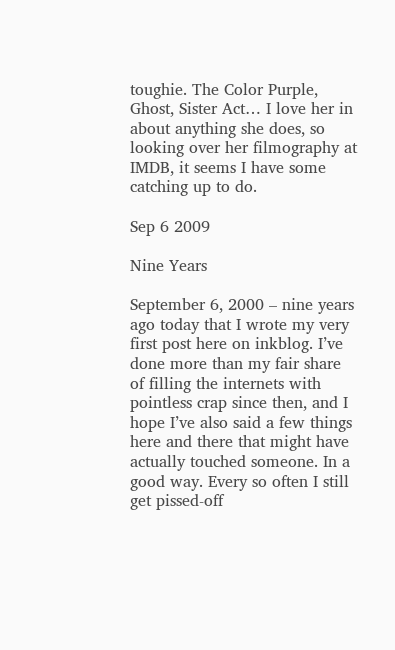toughie. The Color Purple, Ghost, Sister Act… I love her in about anything she does, so looking over her filmography at IMDB, it seems I have some catching up to do.

Sep 6 2009

Nine Years

September 6, 2000 – nine years ago today that I wrote my very first post here on inkblog. I’ve done more than my fair share of filling the internets with pointless crap since then, and I hope I’ve also said a few things here and there that might have actually touched someone. In a good way. Every so often I still get pissed-off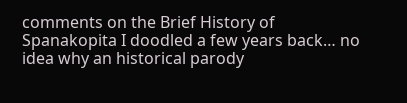comments on the Brief History of Spanakopita I doodled a few years back… no idea why an historical parody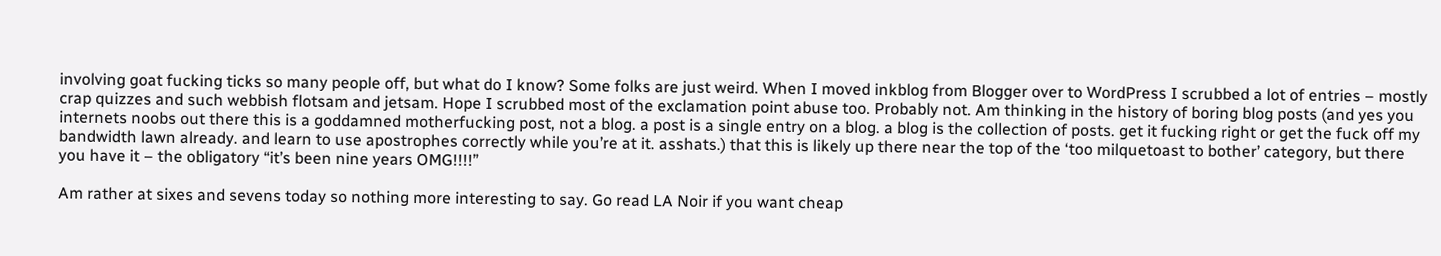involving goat fucking ticks so many people off, but what do I know? Some folks are just weird. When I moved inkblog from Blogger over to WordPress I scrubbed a lot of entries – mostly crap quizzes and such webbish flotsam and jetsam. Hope I scrubbed most of the exclamation point abuse too. Probably not. Am thinking in the history of boring blog posts (and yes you internets noobs out there this is a goddamned motherfucking post, not a blog. a post is a single entry on a blog. a blog is the collection of posts. get it fucking right or get the fuck off my bandwidth lawn already. and learn to use apostrophes correctly while you’re at it. asshats.) that this is likely up there near the top of the ‘too milquetoast to bother’ category, but there you have it – the obligatory “it’s been nine years OMG!!!!”

Am rather at sixes and sevens today so nothing more interesting to say. Go read LA Noir if you want cheap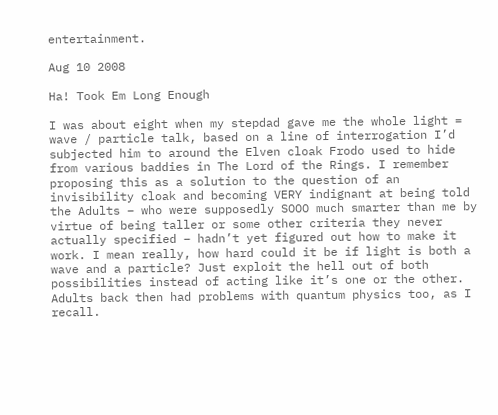entertainment.

Aug 10 2008

Ha! Took Em Long Enough

I was about eight when my stepdad gave me the whole light = wave / particle talk, based on a line of interrogation I’d subjected him to around the Elven cloak Frodo used to hide from various baddies in The Lord of the Rings. I remember proposing this as a solution to the question of an invisibility cloak and becoming VERY indignant at being told the Adults – who were supposedly SOOO much smarter than me by virtue of being taller or some other criteria they never actually specified – hadn’t yet figured out how to make it work. I mean really, how hard could it be if light is both a wave and a particle? Just exploit the hell out of both possibilities instead of acting like it’s one or the other. Adults back then had problems with quantum physics too, as I recall.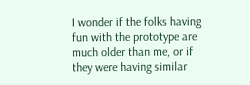I wonder if the folks having fun with the prototype are much older than me, or if they were having similar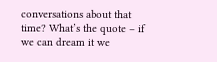conversations about that time? What’s the quote – if we can dream it we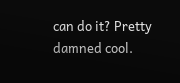can do it? Pretty damned cool.